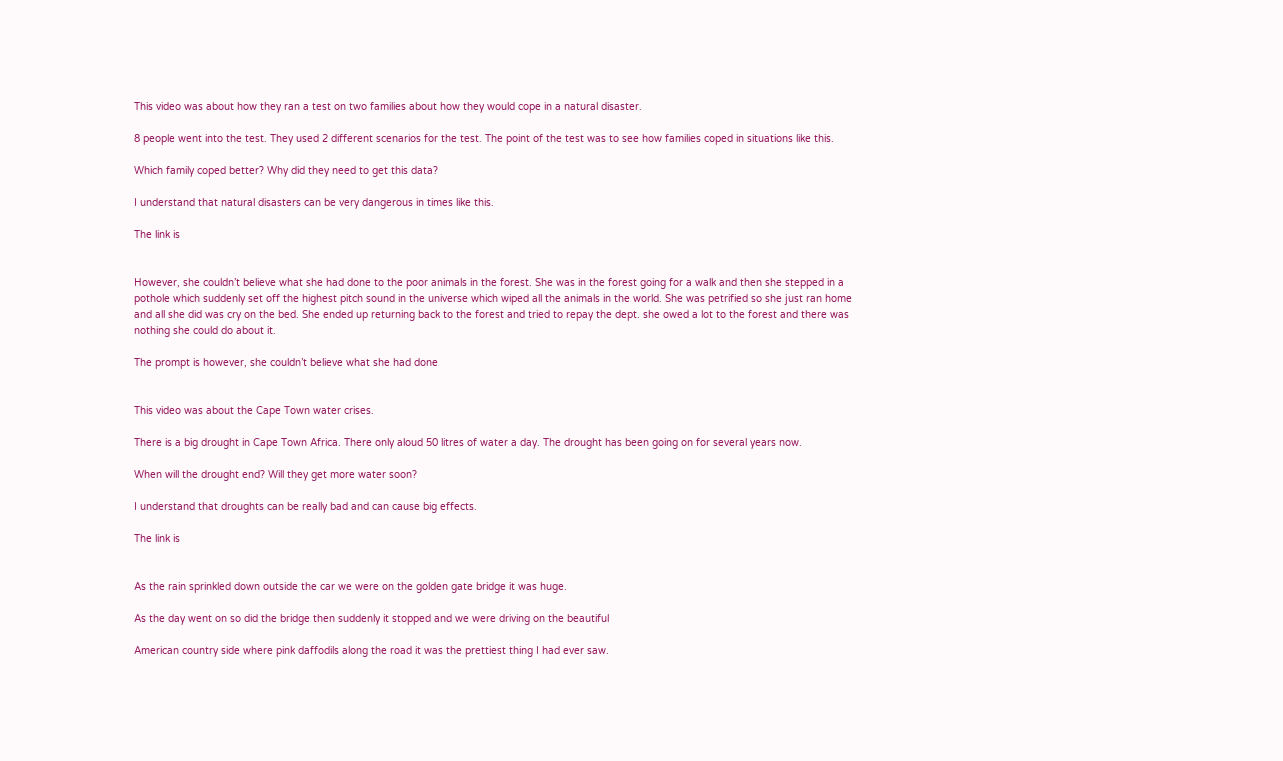This video was about how they ran a test on two families about how they would cope in a natural disaster.

8 people went into the test. They used 2 different scenarios for the test. The point of the test was to see how families coped in situations like this.

Which family coped better? Why did they need to get this data?

I understand that natural disasters can be very dangerous in times like this.

The link is


However, she couldn’t believe what she had done to the poor animals in the forest. She was in the forest going for a walk and then she stepped in a pothole which suddenly set off the highest pitch sound in the universe which wiped all the animals in the world. She was petrified so she just ran home and all she did was cry on the bed. She ended up returning back to the forest and tried to repay the dept. she owed a lot to the forest and there was nothing she could do about it.

The prompt is however, she couldn’t believe what she had done


This video was about the Cape Town water crises.

There is a big drought in Cape Town Africa. There only aloud 50 litres of water a day. The drought has been going on for several years now.

When will the drought end? Will they get more water soon?

I understand that droughts can be really bad and can cause big effects.

The link is


As the rain sprinkled down outside the car we were on the golden gate bridge it was huge.

As the day went on so did the bridge then suddenly it stopped and we were driving on the beautiful

American country side where pink daffodils along the road it was the prettiest thing I had ever saw.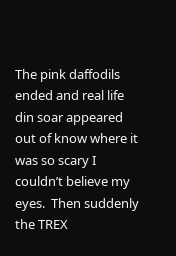The pink daffodils ended and real life din soar appeared out of know where it was so scary I couldn’t believe my eyes.  Then suddenly the TREX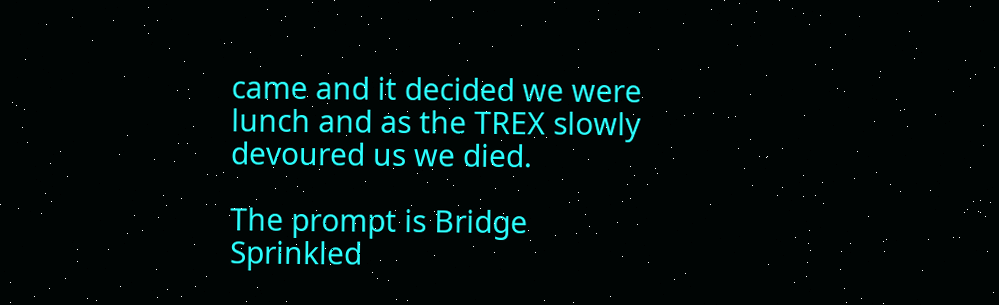came and it decided we were lunch and as the TREX slowly devoured us we died.

The prompt is Bridge  Sprinkled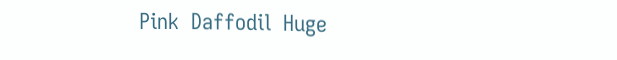Pink  Daffodil  Huge